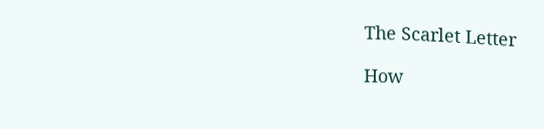The Scarlet Letter

How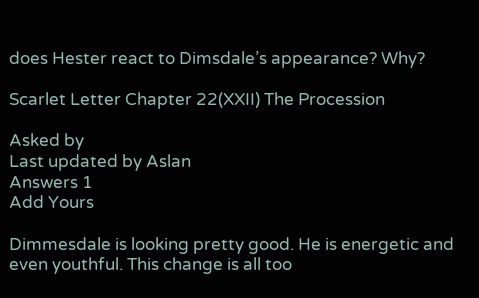does Hester react to Dimsdale’s appearance? Why?

Scarlet Letter Chapter 22(XXII) The Procession

Asked by
Last updated by Aslan
Answers 1
Add Yours

Dimmesdale is looking pretty good. He is energetic and even youthful. This change is all too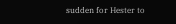sudden for Hester to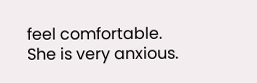feel comfortable. She is very anxious.